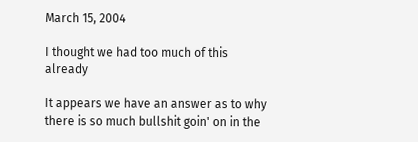March 15, 2004

I thought we had too much of this already

It appears we have an answer as to why there is so much bullshit goin' on in the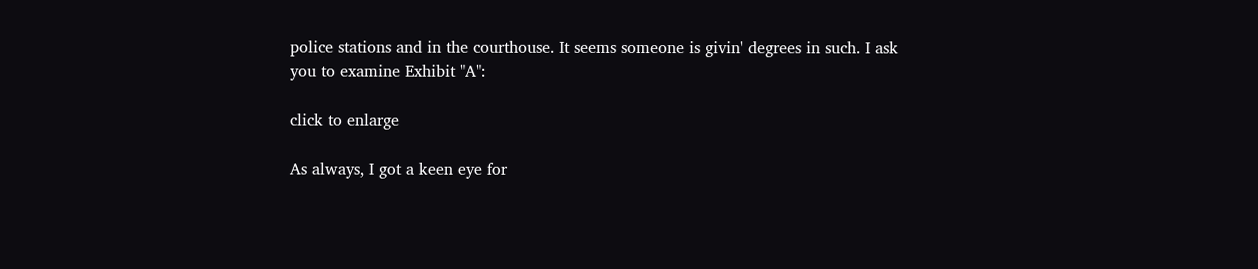police stations and in the courthouse. It seems someone is givin' degrees in such. I ask you to examine Exhibit "A":

click to enlarge

As always, I got a keen eye for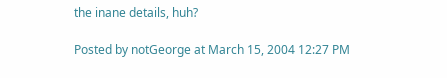the inane details, huh?

Posted by notGeorge at March 15, 2004 12:27 PM